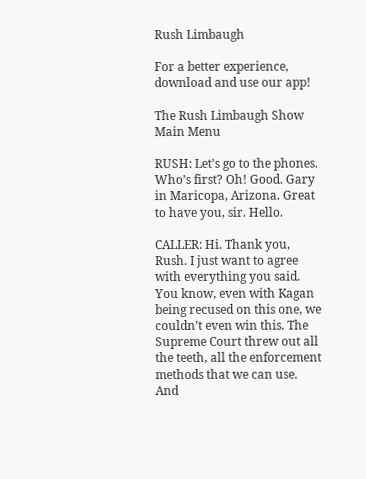Rush Limbaugh

For a better experience,
download and use our app!

The Rush Limbaugh Show Main Menu

RUSH: Let’s go to the phones. Who’s first? Oh! Good. Gary in Maricopa, Arizona. Great to have you, sir. Hello.

CALLER: Hi. Thank you, Rush. I just want to agree with everything you said. You know, even with Kagan being recused on this one, we couldn’t even win this. The Supreme Court threw out all the teeth, all the enforcement methods that we can use. And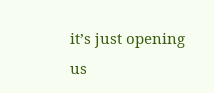it’s just opening us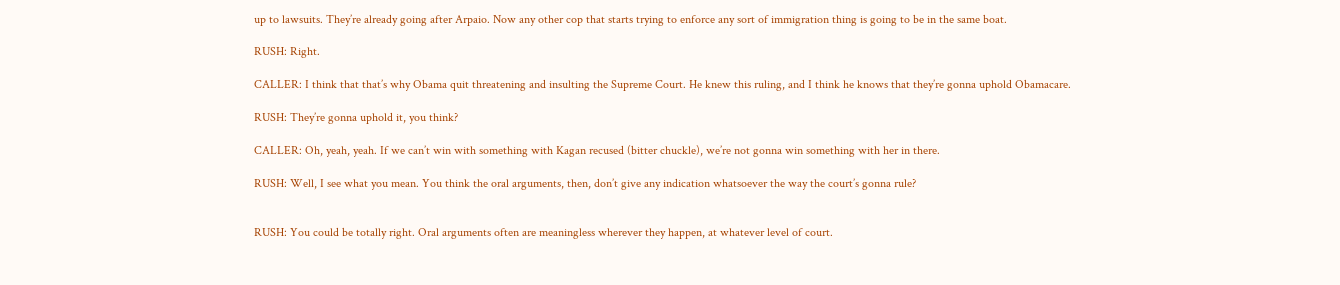up to lawsuits. They’re already going after Arpaio. Now any other cop that starts trying to enforce any sort of immigration thing is going to be in the same boat.

RUSH: Right.

CALLER: I think that that’s why Obama quit threatening and insulting the Supreme Court. He knew this ruling, and I think he knows that they’re gonna uphold Obamacare.

RUSH: They’re gonna uphold it, you think?

CALLER: Oh, yeah, yeah. If we can’t win with something with Kagan recused (bitter chuckle), we’re not gonna win something with her in there.

RUSH: Well, I see what you mean. You think the oral arguments, then, don’t give any indication whatsoever the way the court’s gonna rule?


RUSH: You could be totally right. Oral arguments often are meaningless wherever they happen, at whatever level of court.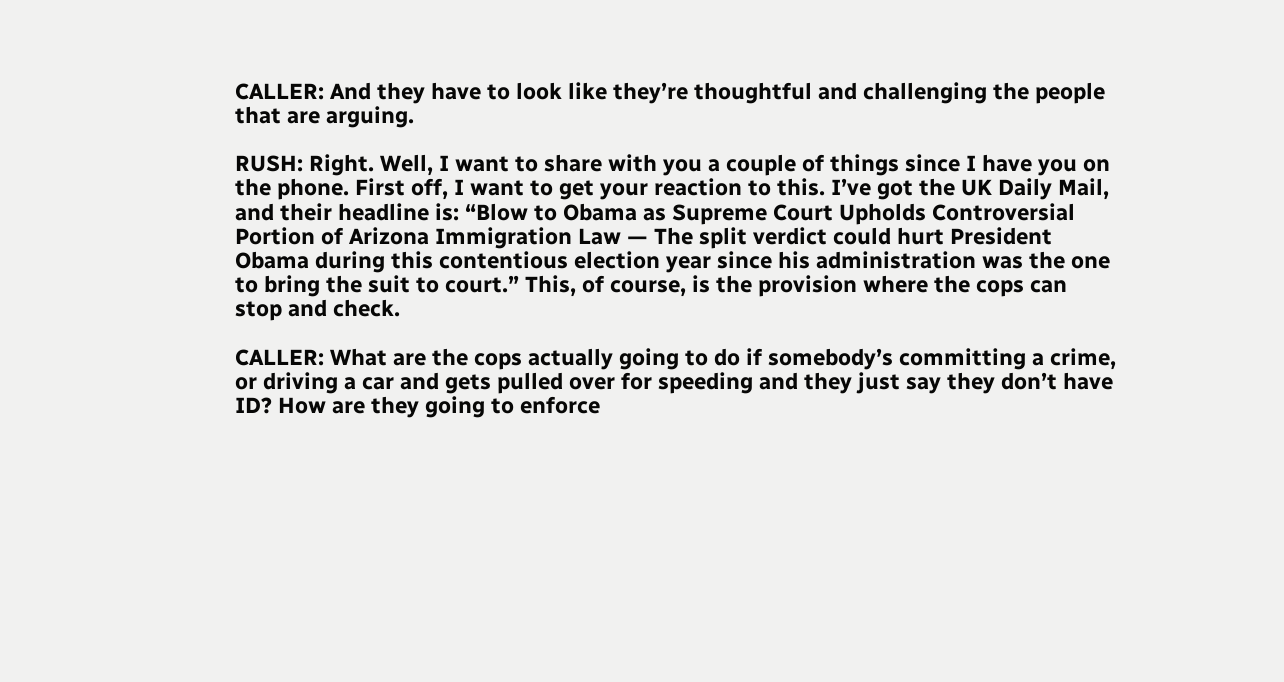CALLER: And they have to look like they’re thoughtful and challenging the people that are arguing.

RUSH: Right. Well, I want to share with you a couple of things since I have you on the phone. First off, I want to get your reaction to this. I’ve got the UK Daily Mail, and their headline is: “Blow to Obama as Supreme Court Upholds Controversial Portion of Arizona Immigration Law — The split verdict could hurt President Obama during this contentious election year since his administration was the one to bring the suit to court.” This, of course, is the provision where the cops can stop and check.

CALLER: What are the cops actually going to do if somebody’s committing a crime, or driving a car and gets pulled over for speeding and they just say they don’t have ID? How are they going to enforce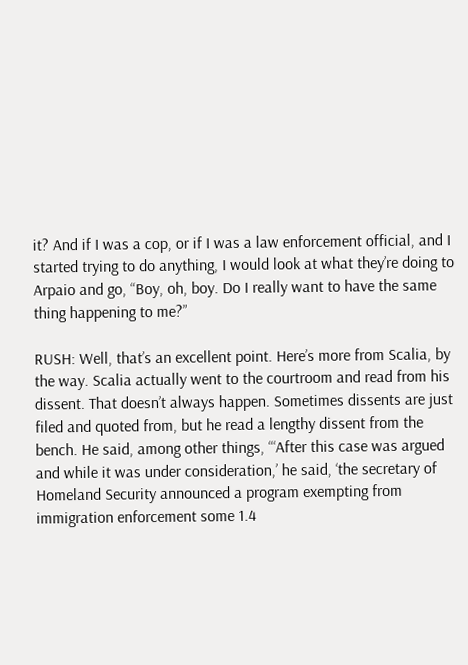it? And if I was a cop, or if I was a law enforcement official, and I started trying to do anything, I would look at what they’re doing to Arpaio and go, “Boy, oh, boy. Do I really want to have the same thing happening to me?”

RUSH: Well, that’s an excellent point. Here’s more from Scalia, by the way. Scalia actually went to the courtroom and read from his dissent. That doesn’t always happen. Sometimes dissents are just filed and quoted from, but he read a lengthy dissent from the bench. He said, among other things, “‘After this case was argued and while it was under consideration,’ he said, ‘the secretary of Homeland Security announced a program exempting from immigration enforcement some 1.4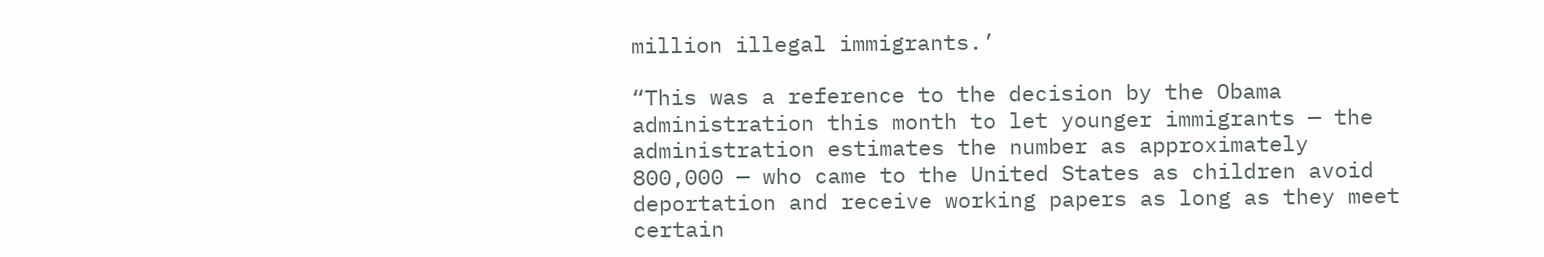million illegal immigrants.’

“This was a reference to the decision by the Obama administration this month to let younger immigrants — the administration estimates the number as approximately 800,000 — who came to the United States as children avoid deportation and receive working papers as long as they meet certain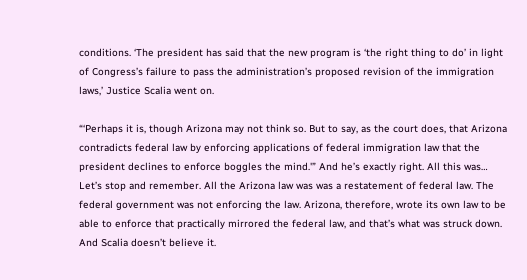conditions. ‘The president has said that the new program is ‘the right thing to do’ in light of Congress’s failure to pass the administration’s proposed revision of the immigration laws,’ Justice Scalia went on.

“‘Perhaps it is, though Arizona may not think so. But to say, as the court does, that Arizona contradicts federal law by enforcing applications of federal immigration law that the president declines to enforce boggles the mind.'” And he’s exactly right. All this was… Let’s stop and remember. All the Arizona law was was a restatement of federal law. The federal government was not enforcing the law. Arizona, therefore, wrote its own law to be able to enforce that practically mirrored the federal law, and that’s what was struck down. And Scalia doesn’t believe it.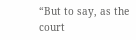“But to say, as the court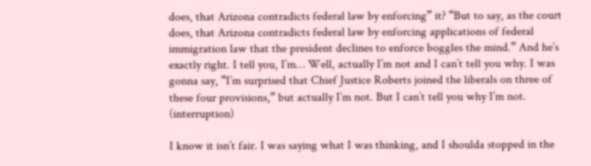does, that Arizona contradicts federal law by enforcing” it? “But to say, as the court does, that Arizona contradicts federal law by enforcing applications of federal immigration law that the president declines to enforce boggles the mind.” And he’s exactly right. I tell you, I’m… Well, actually I’m not and I can’t tell you why. I was gonna say, “I’m surprised that Chief Justice Roberts joined the liberals on three of these four provisions,” but actually I’m not. But I can’t tell you why I’m not. (interruption)

I know it isn’t fair. I was saying what I was thinking, and I shoulda stopped in the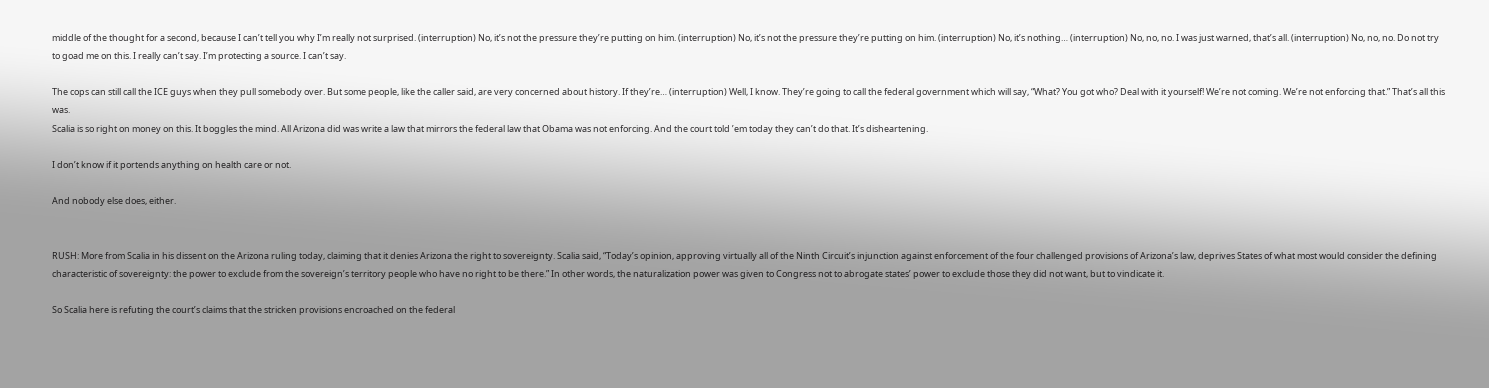middle of the thought for a second, because I can’t tell you why I’m really not surprised. (interruption) No, it’s not the pressure they’re putting on him. (interruption) No, it’s not the pressure they’re putting on him. (interruption) No, it’s nothing… (interruption) No, no, no. I was just warned, that’s all. (interruption) No, no, no. Do not try to goad me on this. I really can’t say. I’m protecting a source. I can’t say.

The cops can still call the ICE guys when they pull somebody over. But some people, like the caller said, are very concerned about history. If they’re… (interruption) Well, I know. They’re going to call the federal government which will say, “What? You got who? Deal with it yourself! We’re not coming. We’re not enforcing that.” That’s all this was.
Scalia is so right on money on this. It boggles the mind. All Arizona did was write a law that mirrors the federal law that Obama was not enforcing. And the court told ’em today they can’t do that. It’s disheartening.

I don’t know if it portends anything on health care or not.

And nobody else does, either.


RUSH: More from Scalia in his dissent on the Arizona ruling today, claiming that it denies Arizona the right to sovereignty. Scalia said, “Today’s opinion, approving virtually all of the Ninth Circuit’s injunction against enforcement of the four challenged provisions of Arizona’s law, deprives States of what most would consider the defining characteristic of sovereignty: the power to exclude from the sovereign’s territory people who have no right to be there.” In other words, the naturalization power was given to Congress not to abrogate states’ power to exclude those they did not want, but to vindicate it.

So Scalia here is refuting the court’s claims that the stricken provisions encroached on the federal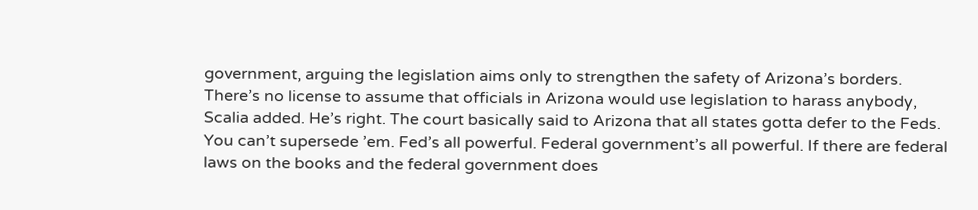government, arguing the legislation aims only to strengthen the safety of Arizona’s borders. There’s no license to assume that officials in Arizona would use legislation to harass anybody, Scalia added. He’s right. The court basically said to Arizona that all states gotta defer to the Feds. You can’t supersede ’em. Fed’s all powerful. Federal government’s all powerful. If there are federal laws on the books and the federal government does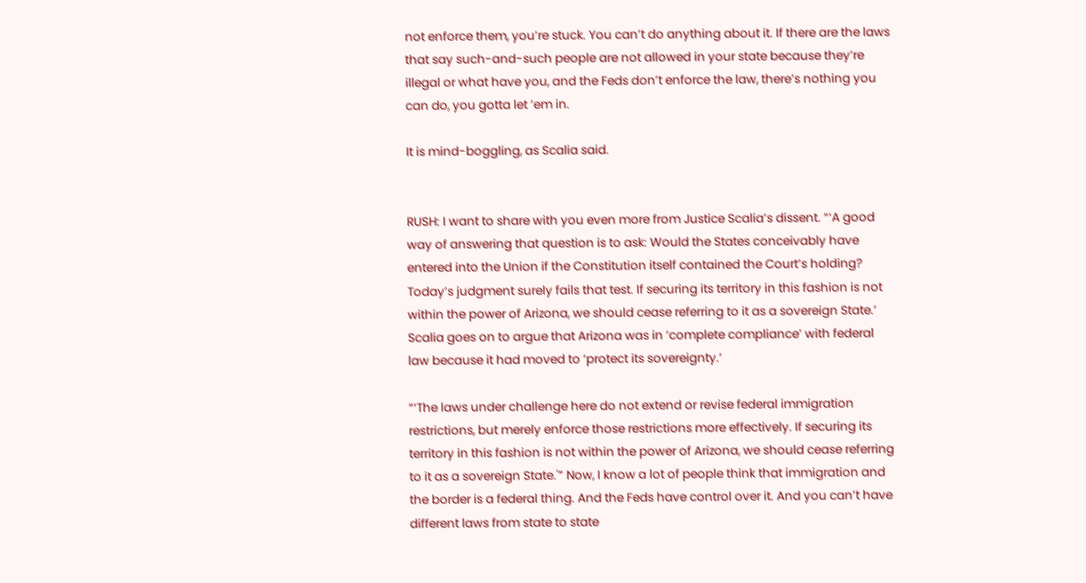not enforce them, you’re stuck. You can’t do anything about it. If there are the laws that say such-and-such people are not allowed in your state because they’re illegal or what have you, and the Feds don’t enforce the law, there’s nothing you can do, you gotta let ’em in.

It is mind-boggling, as Scalia said.


RUSH: I want to share with you even more from Justice Scalia’s dissent. “‘A good way of answering that question is to ask: Would the States conceivably have entered into the Union if the Constitution itself contained the Court’s holding? Today’s judgment surely fails that test. If securing its territory in this fashion is not within the power of Arizona, we should cease referring to it as a sovereign State.’ Scalia goes on to argue that Arizona was in ‘complete compliance’ with federal law because it had moved to ‘protect its sovereignty.’

“‘The laws under challenge here do not extend or revise federal immigration restrictions, but merely enforce those restrictions more effectively. If securing its territory in this fashion is not within the power of Arizona, we should cease referring to it as a sovereign State.'” Now, I know a lot of people think that immigration and the border is a federal thing. And the Feds have control over it. And you can’t have different laws from state to state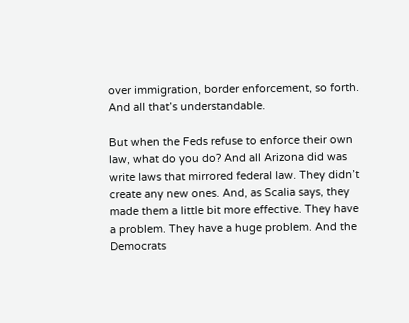over immigration, border enforcement, so forth. And all that’s understandable.

But when the Feds refuse to enforce their own law, what do you do? And all Arizona did was write laws that mirrored federal law. They didn’t create any new ones. And, as Scalia says, they made them a little bit more effective. They have a problem. They have a huge problem. And the Democrats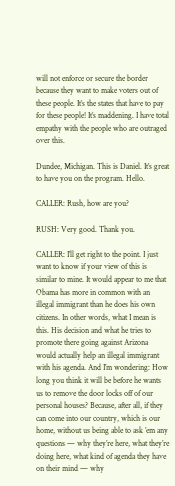will not enforce or secure the border because they want to make voters out of these people. It’s the states that have to pay for these people! It’s maddening. I have total empathy with the people who are outraged over this.

Dundee, Michigan. This is Daniel. It’s great to have you on the program. Hello.

CALLER: Rush, how are you?

RUSH: Very good. Thank you.

CALLER: I’ll get right to the point. I just want to know if your view of this is similar to mine. It would appear to me that Obama has more in common with an illegal immigrant than he does his own citizens. In other words, what I mean is this. His decision and what he tries to promote there going against Arizona would actually help an illegal immigrant with his agenda. And I’m wondering: How long you think it will be before he wants us to remove the door locks off of our personal houses? Because, after all, if they can come into our country, which is our home, without us being able to ask ’em any questions — why they’re here, what they’re doing here, what kind of agenda they have on their mind — why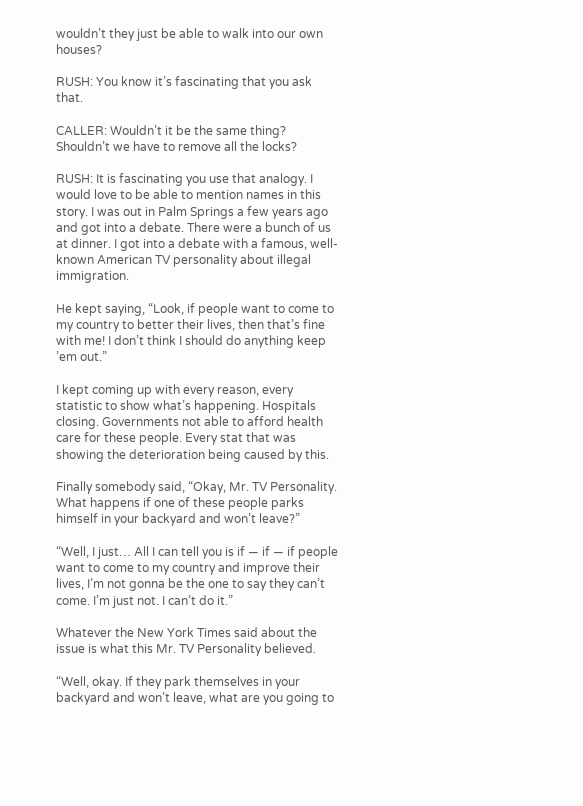wouldn’t they just be able to walk into our own houses?

RUSH: You know it’s fascinating that you ask that.

CALLER: Wouldn’t it be the same thing? Shouldn’t we have to remove all the locks?

RUSH: It is fascinating you use that analogy. I would love to be able to mention names in this story. I was out in Palm Springs a few years ago and got into a debate. There were a bunch of us at dinner. I got into a debate with a famous, well-known American TV personality about illegal immigration.

He kept saying, “Look, if people want to come to my country to better their lives, then that’s fine with me! I don’t think I should do anything keep ’em out.”

I kept coming up with every reason, every statistic to show what’s happening. Hospitals closing. Governments not able to afford health care for these people. Every stat that was showing the deterioration being caused by this.

Finally somebody said, “Okay, Mr. TV Personality. What happens if one of these people parks himself in your backyard and won’t leave?”

“Well, I just… All I can tell you is if — if — if people want to come to my country and improve their lives, I’m not gonna be the one to say they can’t come. I’m just not. I can’t do it.”

Whatever the New York Times said about the issue is what this Mr. TV Personality believed.

“Well, okay. If they park themselves in your backyard and won’t leave, what are you going to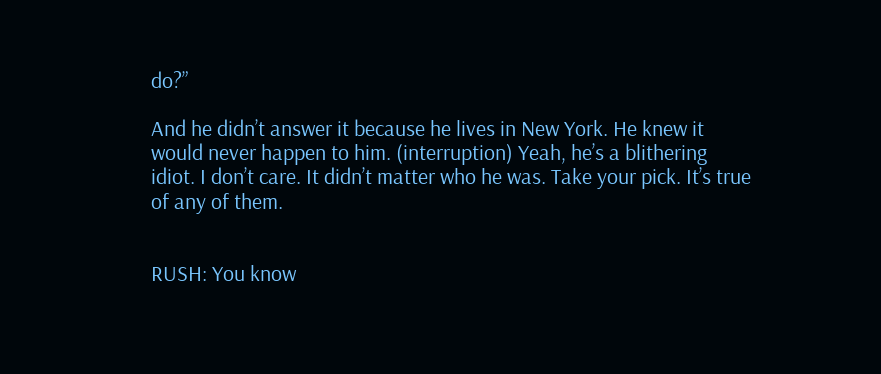do?”

And he didn’t answer it because he lives in New York. He knew it would never happen to him. (interruption) Yeah, he’s a blithering idiot. I don’t care. It didn’t matter who he was. Take your pick. It’s true of any of them.


RUSH: You know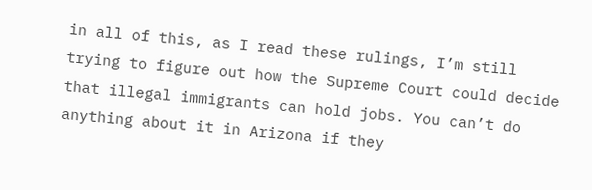in all of this, as I read these rulings, I’m still trying to figure out how the Supreme Court could decide that illegal immigrants can hold jobs. You can’t do anything about it in Arizona if they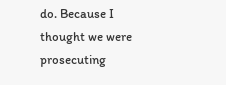do. Because I thought we were prosecuting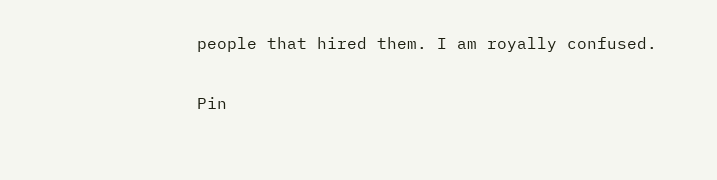people that hired them. I am royally confused.

Pin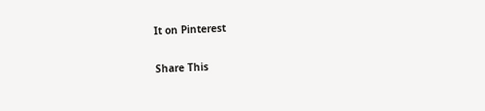It on Pinterest

Share This